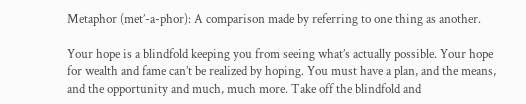Metaphor (met’-a-phor): A comparison made by referring to one thing as another.

Your hope is a blindfold keeping you from seeing what’s actually possible. Your hope for wealth and fame can’t be realized by hoping. You must have a plan, and the means, and the opportunity and much, much more. Take off the blindfold and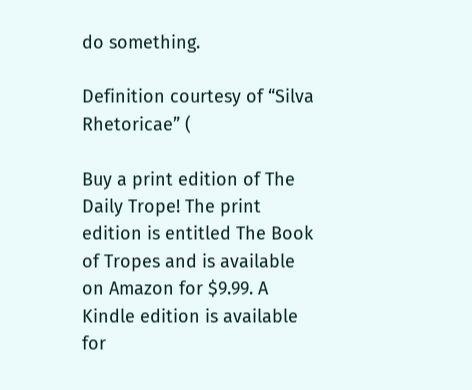do something.

Definition courtesy of “Silva Rhetoricae” (

Buy a print edition of The Daily Trope! The print edition is entitled The Book of Tropes and is available on Amazon for $9.99. A Kindle edition is available for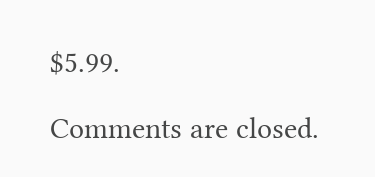$5.99.

Comments are closed.